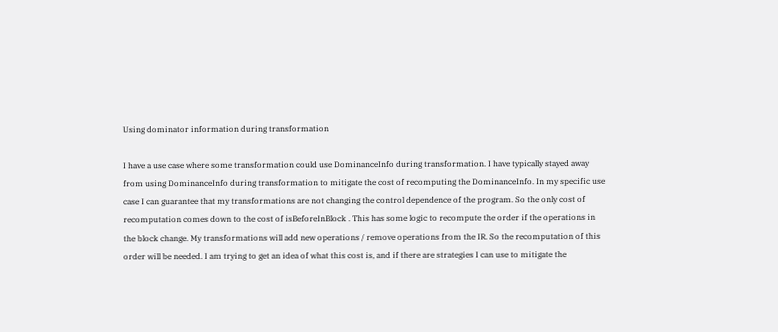Using dominator information during transformation

I have a use case where some transformation could use DominanceInfo during transformation. I have typically stayed away from using DominanceInfo during transformation to mitigate the cost of recomputing the DominanceInfo. In my specific use case I can guarantee that my transformations are not changing the control dependence of the program. So the only cost of recomputation comes down to the cost of isBeforeInBlock . This has some logic to recompute the order if the operations in the block change. My transformations will add new operations / remove operations from the IR. So the recomputation of this order will be needed. I am trying to get an idea of what this cost is, and if there are strategies I can use to mitigate the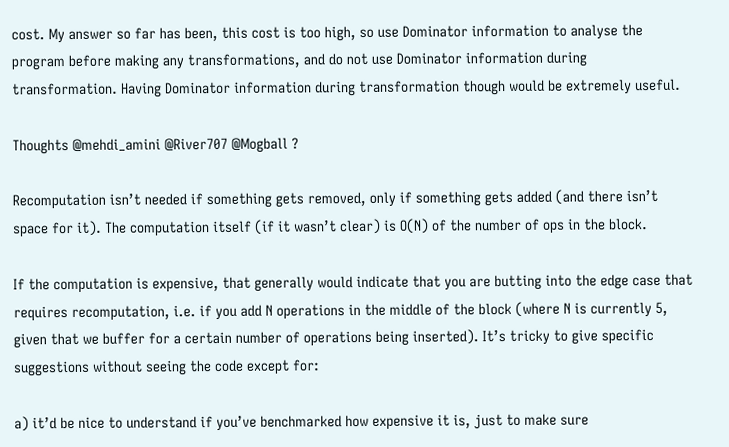cost. My answer so far has been, this cost is too high, so use Dominator information to analyse the program before making any transformations, and do not use Dominator information during transformation. Having Dominator information during transformation though would be extremely useful.

Thoughts @mehdi_amini @River707 @Mogball ?

Recomputation isn’t needed if something gets removed, only if something gets added (and there isn’t space for it). The computation itself (if it wasn’t clear) is O(N) of the number of ops in the block.

If the computation is expensive, that generally would indicate that you are butting into the edge case that requires recomputation, i.e. if you add N operations in the middle of the block (where N is currently 5, given that we buffer for a certain number of operations being inserted). It’s tricky to give specific suggestions without seeing the code except for:

a) it’d be nice to understand if you’ve benchmarked how expensive it is, just to make sure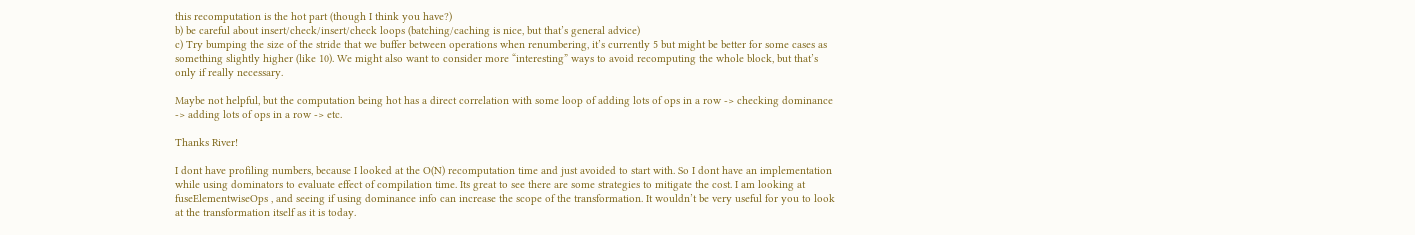this recomputation is the hot part (though I think you have?)
b) be careful about insert/check/insert/check loops (batching/caching is nice, but that’s general advice)
c) Try bumping the size of the stride that we buffer between operations when renumbering, it’s currently 5 but might be better for some cases as something slightly higher (like 10). We might also want to consider more “interesting” ways to avoid recomputing the whole block, but that’s only if really necessary.

Maybe not helpful, but the computation being hot has a direct correlation with some loop of adding lots of ops in a row -> checking dominance -> adding lots of ops in a row -> etc.

Thanks River!

I dont have profiling numbers, because I looked at the O(N) recomputation time and just avoided to start with. So I dont have an implementation while using dominators to evaluate effect of compilation time. Its great to see there are some strategies to mitigate the cost. I am looking at fuseElementwiseOps , and seeing if using dominance info can increase the scope of the transformation. It wouldn’t be very useful for you to look at the transformation itself as it is today.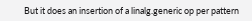But it does an insertion of a linalg.generic op per pattern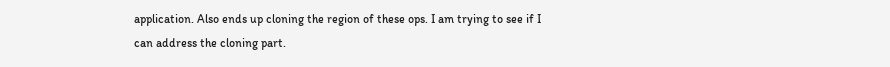application. Also ends up cloning the region of these ops. I am trying to see if I can address the cloning part.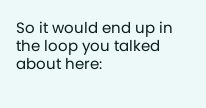So it would end up in the loop you talked about here: